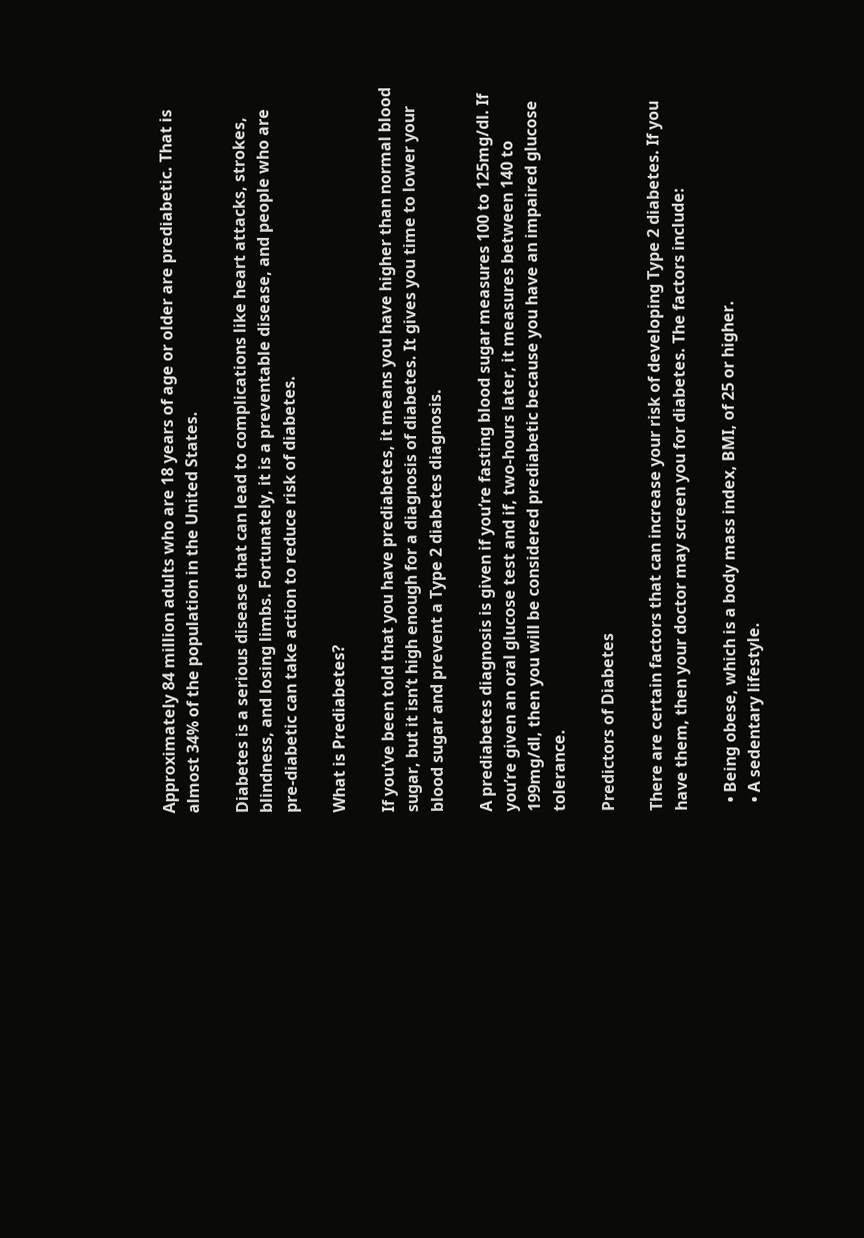Approximately 84 million adults who are 18 years of age or older are prediabetic. That is almost 34% of the population in the United States.

Diabetes is a serious disease that can lead to complications like heart attacks, strokes, blindness, and losing limbs. Fortunately, it is a preventable disease, and people who are pre-diabetic can take action to reduce risk of diabetes.

What is Prediabetes?

If you’ve been told that you have prediabetes, it means you have higher than normal blood sugar, but it isn’t high enough for a diagnosis of diabetes. It gives you time to lower your blood sugar and prevent a Type 2 diabetes diagnosis.

A prediabetes diagnosis is given if you’re fasting blood sugar measures 100 to 125mg/dl. If you’re given an oral glucose test and if, two-hours later, it measures between 140 to 199mg/dl, then you will be considered prediabetic because you have an impaired glucose tolerance.

Predictors of Diabetes

There are certain factors that can increase your risk of developing Type 2 diabetes. If you have them, then your doctor may screen you for diabetes. The factors include:

  • Being obese, which is a body mass index, BMI, of 25 or higher.
  • A sedentary lifestyle.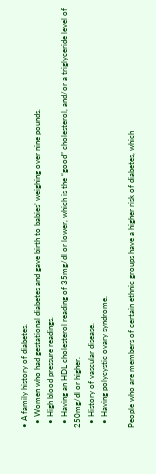• A family history of diabetes.
  • Women who had gestational diabetes and gave birth to babies’ weighing over nine pounds.
  • High blood pressure readings.
  • Having an HDL cholesterol reading of 35mg/dl or lower, which is the “good” cholesterol, and/or a triglyceride level of 250mg/dl or higher.
  • History of vascular disease.
  • Having polycystic ovary syndrome.

People who are members of certain ethnic groups have a higher risk of diabetes, which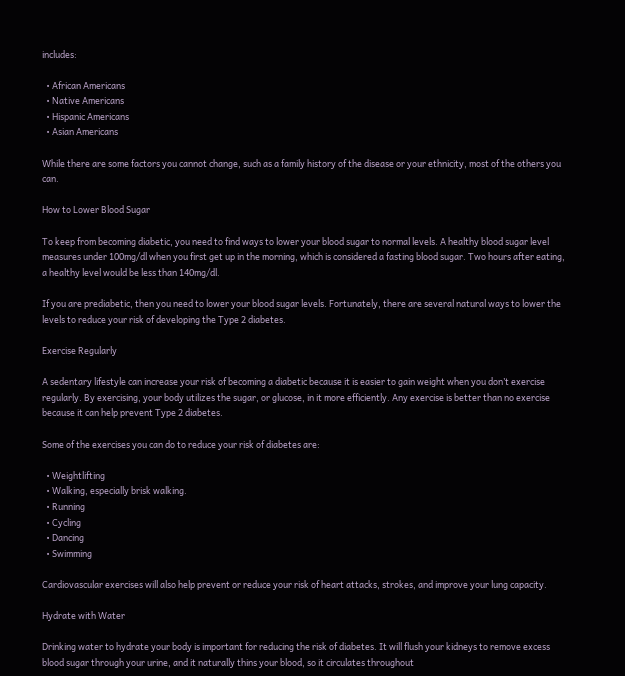includes:

  • African Americans
  • Native Americans
  • Hispanic Americans
  • Asian Americans

While there are some factors you cannot change, such as a family history of the disease or your ethnicity, most of the others you can.

How to Lower Blood Sugar

To keep from becoming diabetic, you need to find ways to lower your blood sugar to normal levels. A healthy blood sugar level measures under 100mg/dl when you first get up in the morning, which is considered a fasting blood sugar. Two hours after eating, a healthy level would be less than 140mg/dl.

If you are prediabetic, then you need to lower your blood sugar levels. Fortunately, there are several natural ways to lower the levels to reduce your risk of developing the Type 2 diabetes.

Exercise Regularly

A sedentary lifestyle can increase your risk of becoming a diabetic because it is easier to gain weight when you don’t exercise regularly. By exercising, your body utilizes the sugar, or glucose, in it more efficiently. Any exercise is better than no exercise because it can help prevent Type 2 diabetes.

Some of the exercises you can do to reduce your risk of diabetes are:

  • Weightlifting
  • Walking, especially brisk walking.
  • Running
  • Cycling
  • Dancing
  • Swimming

Cardiovascular exercises will also help prevent or reduce your risk of heart attacks, strokes, and improve your lung capacity.

Hydrate with Water

Drinking water to hydrate your body is important for reducing the risk of diabetes. It will flush your kidneys to remove excess blood sugar through your urine, and it naturally thins your blood, so it circulates throughout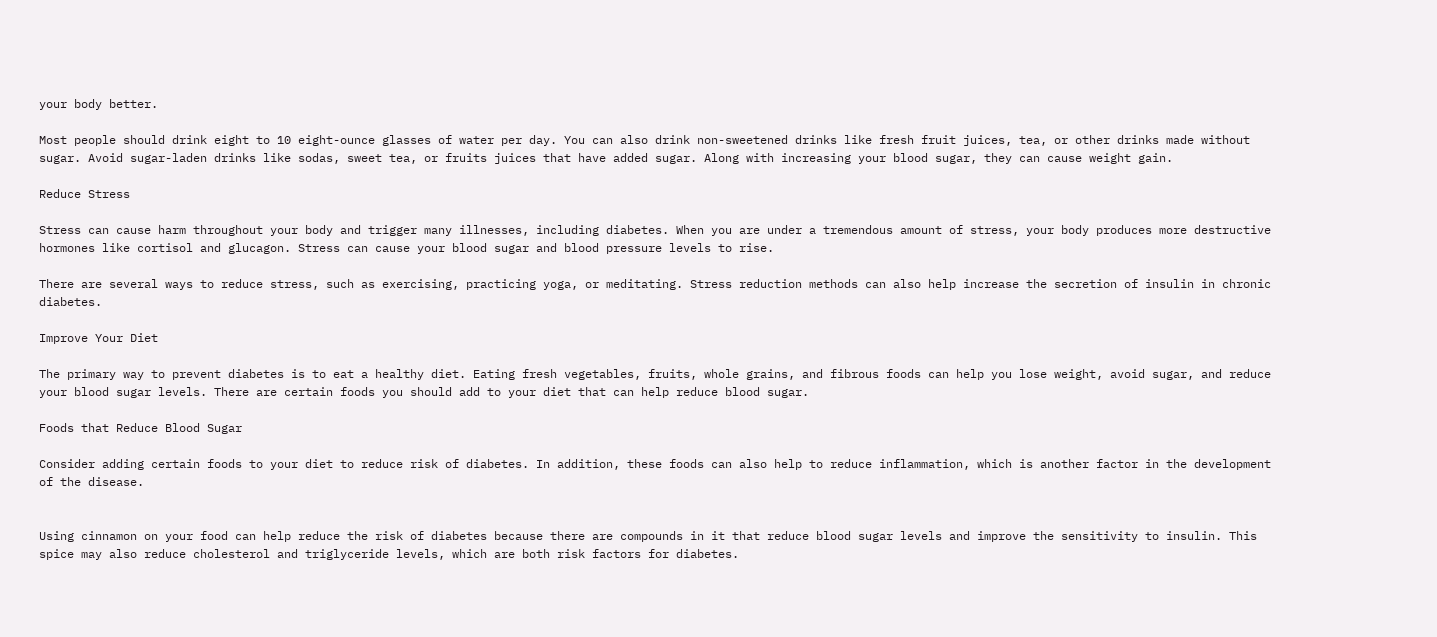your body better.

Most people should drink eight to 10 eight-ounce glasses of water per day. You can also drink non-sweetened drinks like fresh fruit juices, tea, or other drinks made without sugar. Avoid sugar-laden drinks like sodas, sweet tea, or fruits juices that have added sugar. Along with increasing your blood sugar, they can cause weight gain.

Reduce Stress

Stress can cause harm throughout your body and trigger many illnesses, including diabetes. When you are under a tremendous amount of stress, your body produces more destructive hormones like cortisol and glucagon. Stress can cause your blood sugar and blood pressure levels to rise.

There are several ways to reduce stress, such as exercising, practicing yoga, or meditating. Stress reduction methods can also help increase the secretion of insulin in chronic diabetes.

Improve Your Diet

The primary way to prevent diabetes is to eat a healthy diet. Eating fresh vegetables, fruits, whole grains, and fibrous foods can help you lose weight, avoid sugar, and reduce your blood sugar levels. There are certain foods you should add to your diet that can help reduce blood sugar.

Foods that Reduce Blood Sugar

Consider adding certain foods to your diet to reduce risk of diabetes. In addition, these foods can also help to reduce inflammation, which is another factor in the development of the disease.


Using cinnamon on your food can help reduce the risk of diabetes because there are compounds in it that reduce blood sugar levels and improve the sensitivity to insulin. This spice may also reduce cholesterol and triglyceride levels, which are both risk factors for diabetes.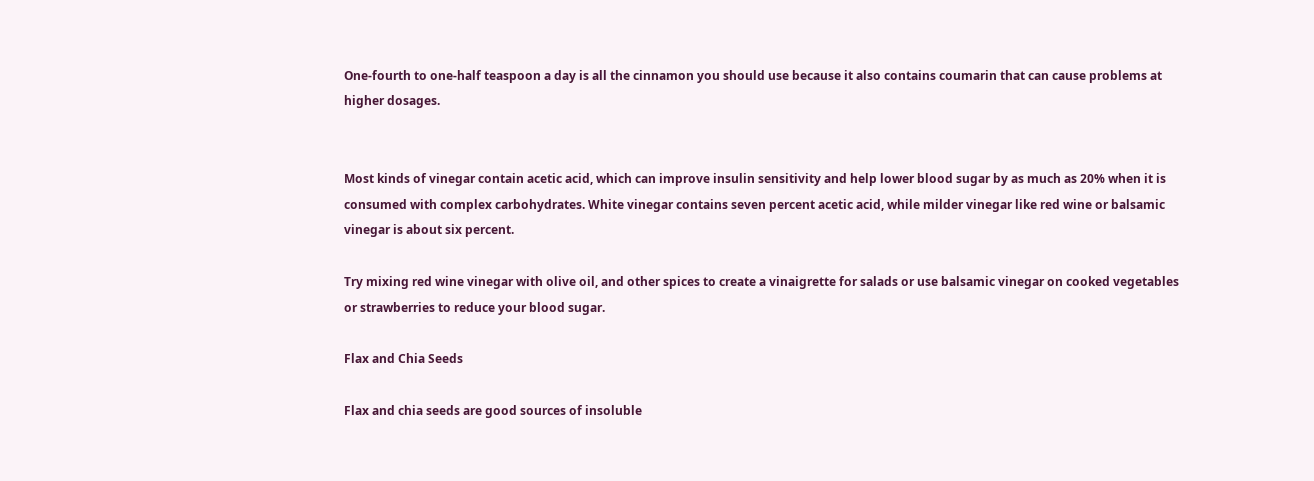One-fourth to one-half teaspoon a day is all the cinnamon you should use because it also contains coumarin that can cause problems at higher dosages.


Most kinds of vinegar contain acetic acid, which can improve insulin sensitivity and help lower blood sugar by as much as 20% when it is consumed with complex carbohydrates. White vinegar contains seven percent acetic acid, while milder vinegar like red wine or balsamic vinegar is about six percent.

Try mixing red wine vinegar with olive oil, and other spices to create a vinaigrette for salads or use balsamic vinegar on cooked vegetables or strawberries to reduce your blood sugar.

Flax and Chia Seeds

Flax and chia seeds are good sources of insoluble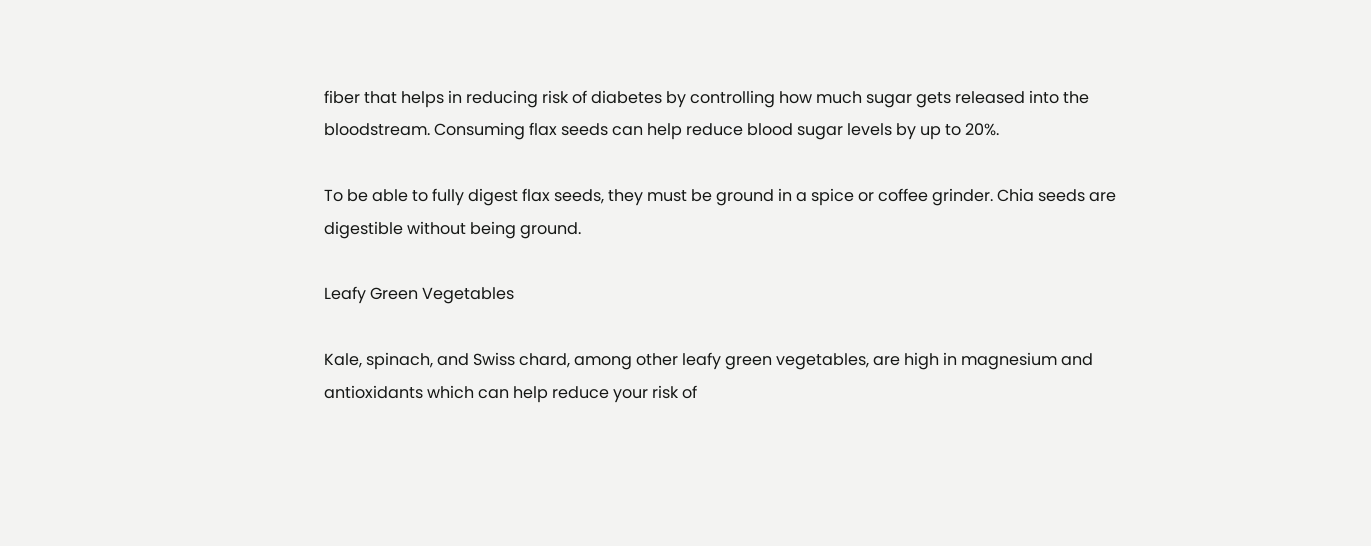fiber that helps in reducing risk of diabetes by controlling how much sugar gets released into the bloodstream. Consuming flax seeds can help reduce blood sugar levels by up to 20%.

To be able to fully digest flax seeds, they must be ground in a spice or coffee grinder. Chia seeds are digestible without being ground.

Leafy Green Vegetables

Kale, spinach, and Swiss chard, among other leafy green vegetables, are high in magnesium and antioxidants which can help reduce your risk of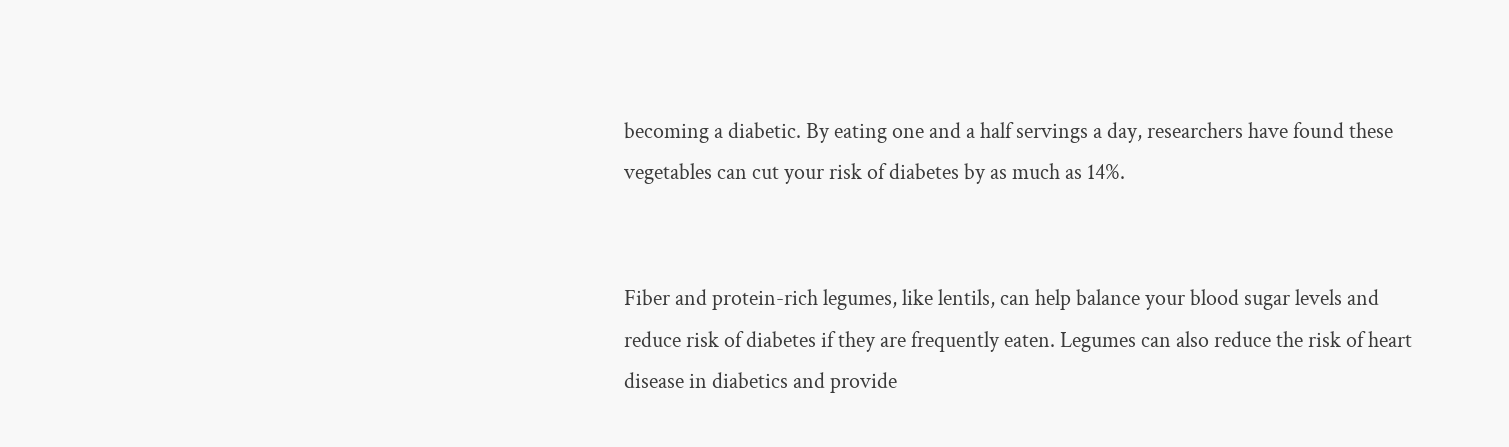becoming a diabetic. By eating one and a half servings a day, researchers have found these vegetables can cut your risk of diabetes by as much as 14%.


Fiber and protein-rich legumes, like lentils, can help balance your blood sugar levels and reduce risk of diabetes if they are frequently eaten. Legumes can also reduce the risk of heart disease in diabetics and provide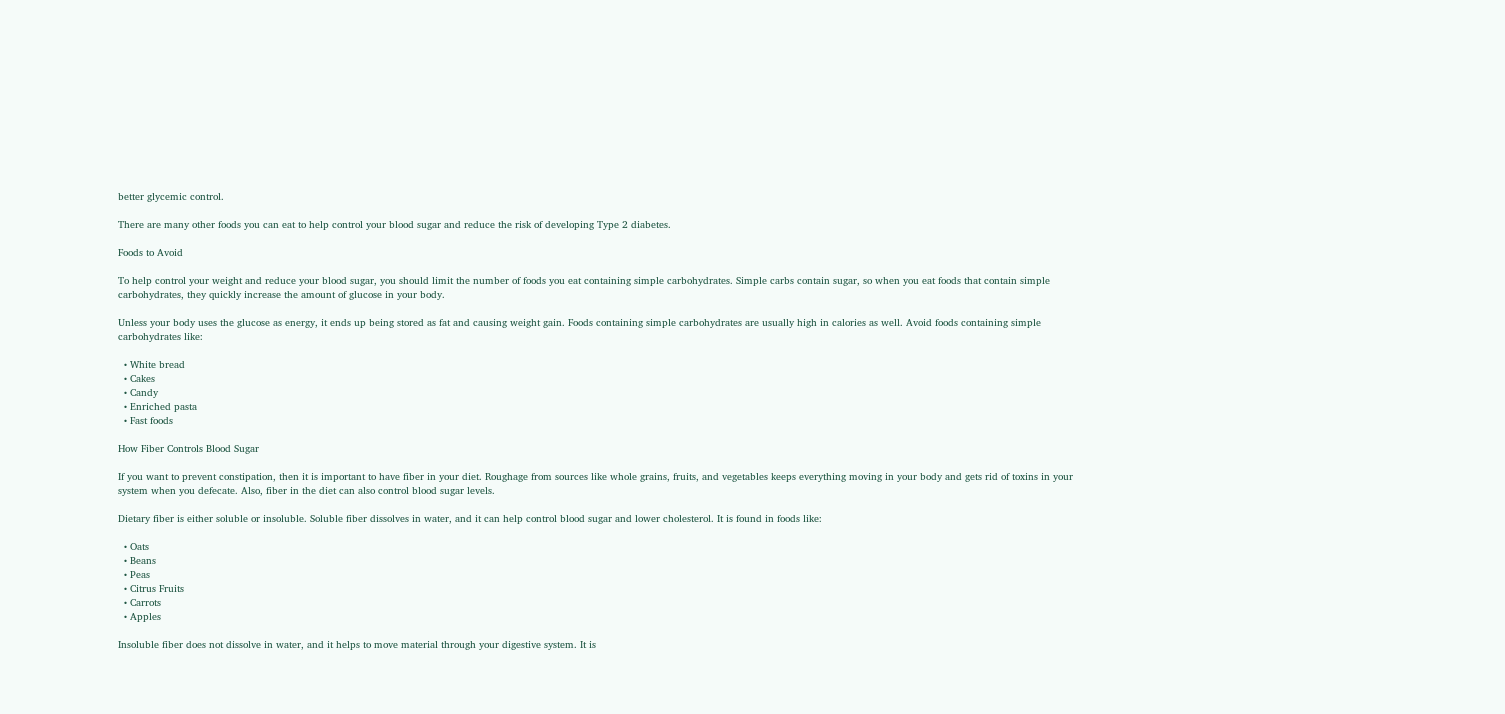better glycemic control.

There are many other foods you can eat to help control your blood sugar and reduce the risk of developing Type 2 diabetes.

Foods to Avoid

To help control your weight and reduce your blood sugar, you should limit the number of foods you eat containing simple carbohydrates. Simple carbs contain sugar, so when you eat foods that contain simple carbohydrates, they quickly increase the amount of glucose in your body.

Unless your body uses the glucose as energy, it ends up being stored as fat and causing weight gain. Foods containing simple carbohydrates are usually high in calories as well. Avoid foods containing simple carbohydrates like:

  • White bread
  • Cakes
  • Candy
  • Enriched pasta
  • Fast foods

How Fiber Controls Blood Sugar

If you want to prevent constipation, then it is important to have fiber in your diet. Roughage from sources like whole grains, fruits, and vegetables keeps everything moving in your body and gets rid of toxins in your system when you defecate. Also, fiber in the diet can also control blood sugar levels.

Dietary fiber is either soluble or insoluble. Soluble fiber dissolves in water, and it can help control blood sugar and lower cholesterol. It is found in foods like:

  • Oats
  • Beans
  • Peas
  • Citrus Fruits
  • Carrots
  • Apples

Insoluble fiber does not dissolve in water, and it helps to move material through your digestive system. It is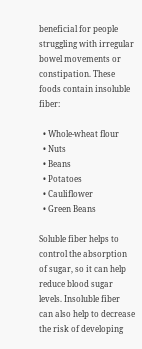beneficial for people struggling with irregular bowel movements or constipation. These foods contain insoluble fiber:

  • Whole-wheat flour
  • Nuts
  • Beans
  • Potatoes
  • Cauliflower
  • Green Beans

Soluble fiber helps to control the absorption of sugar, so it can help reduce blood sugar levels. Insoluble fiber can also help to decrease the risk of developing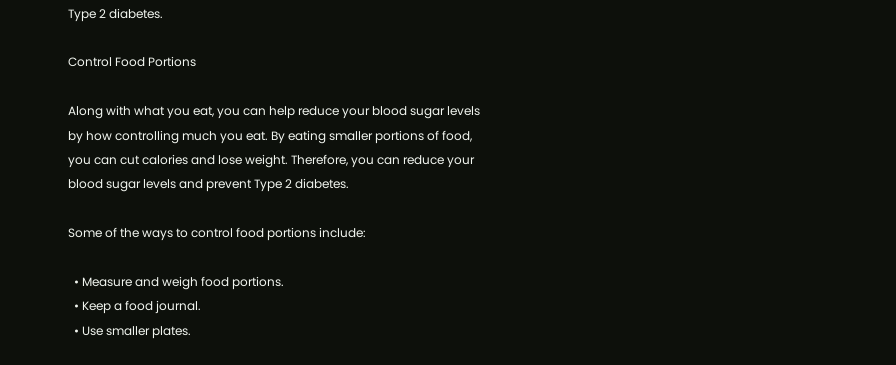Type 2 diabetes.

Control Food Portions

Along with what you eat, you can help reduce your blood sugar levels by how controlling much you eat. By eating smaller portions of food, you can cut calories and lose weight. Therefore, you can reduce your blood sugar levels and prevent Type 2 diabetes.

Some of the ways to control food portions include:

  • Measure and weigh food portions.
  • Keep a food journal.
  • Use smaller plates.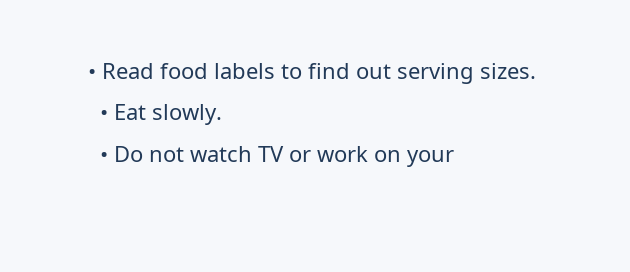• Read food labels to find out serving sizes.
  • Eat slowly.
  • Do not watch TV or work on your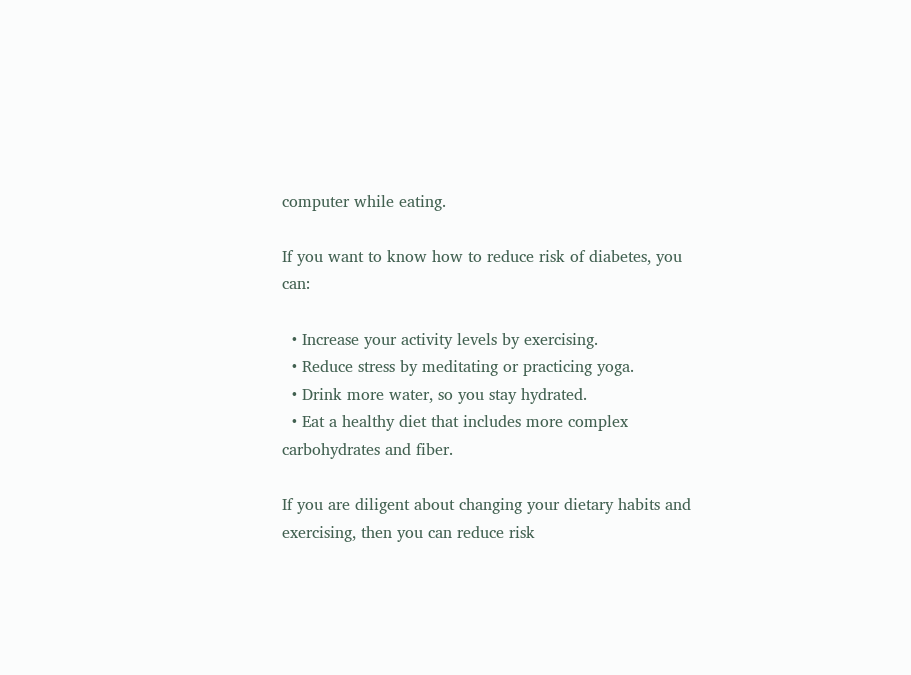computer while eating.

If you want to know how to reduce risk of diabetes, you can:

  • Increase your activity levels by exercising.
  • Reduce stress by meditating or practicing yoga.
  • Drink more water, so you stay hydrated.
  • Eat a healthy diet that includes more complex carbohydrates and fiber.

If you are diligent about changing your dietary habits and exercising, then you can reduce risk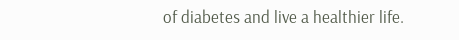of diabetes and live a healthier life.